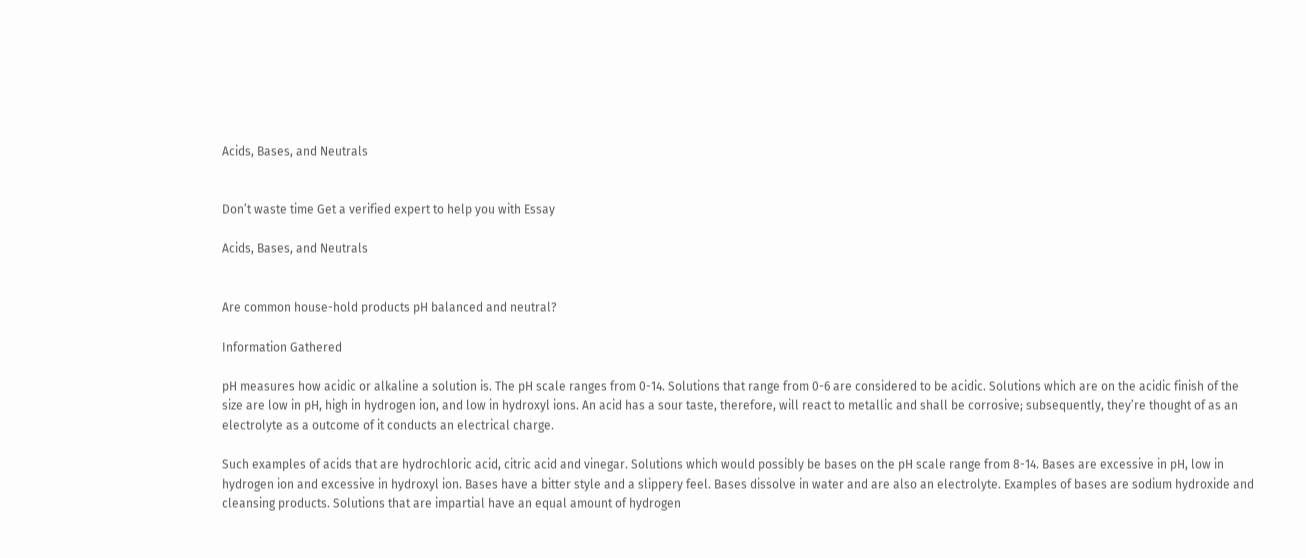Acids, Bases, and Neutrals


Don’t waste time Get a verified expert to help you with Essay

Acids, Bases, and Neutrals


Are common house-hold products pH balanced and neutral?

Information Gathered

pH measures how acidic or alkaline a solution is. The pH scale ranges from 0-14. Solutions that range from 0-6 are considered to be acidic. Solutions which are on the acidic finish of the size are low in pH, high in hydrogen ion, and low in hydroxyl ions. An acid has a sour taste, therefore, will react to metallic and shall be corrosive; subsequently, they’re thought of as an electrolyte as a outcome of it conducts an electrical charge.

Such examples of acids that are hydrochloric acid, citric acid and vinegar. Solutions which would possibly be bases on the pH scale range from 8-14. Bases are excessive in pH, low in hydrogen ion and excessive in hydroxyl ion. Bases have a bitter style and a slippery feel. Bases dissolve in water and are also an electrolyte. Examples of bases are sodium hydroxide and cleansing products. Solutions that are impartial have an equal amount of hydrogen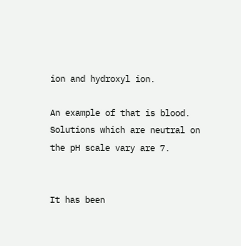ion and hydroxyl ion.

An example of that is blood. Solutions which are neutral on the pH scale vary are 7.


It has been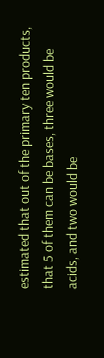estimated that out of the primary ten products, that 5 of them can be bases, three would be acids, and two would be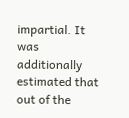impartial. It was additionally estimated that out of the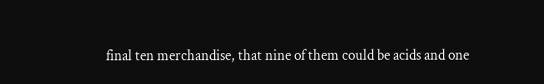final ten merchandise, that nine of them could be acids and one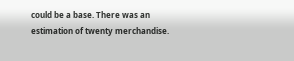could be a base. There was an estimation of twenty merchandise.